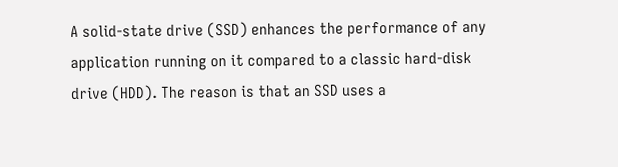A solid-state drive (SSD) enhances the performance of any application running on it compared to a classic hard-disk drive (HDD). The reason is that an SSD uses a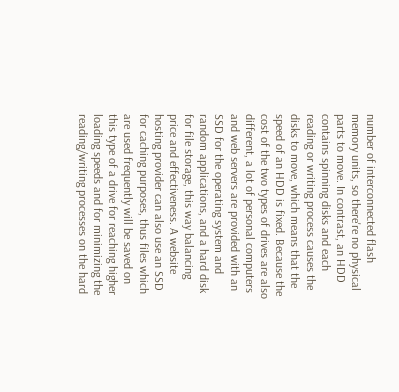number of interconnected flash memory units, so there're no physical parts to move. In contrast, an HDD contains spinning disks and each reading or writing process causes the disks to move, which means that the speed of an HDD is fixed. Because the cost of the two types of drives are also different, a lot of personal computers and web servers are provided with an SSD for the operating system and random applications, and a hard disk for file storage, this way balancing price and effectiveness. A website hosting provider can also use an SSD for caching purposes, thus files which are used frequently will be saved on this type of a drive for reaching higher loading speeds and for minimizing the reading/writing processes on the hard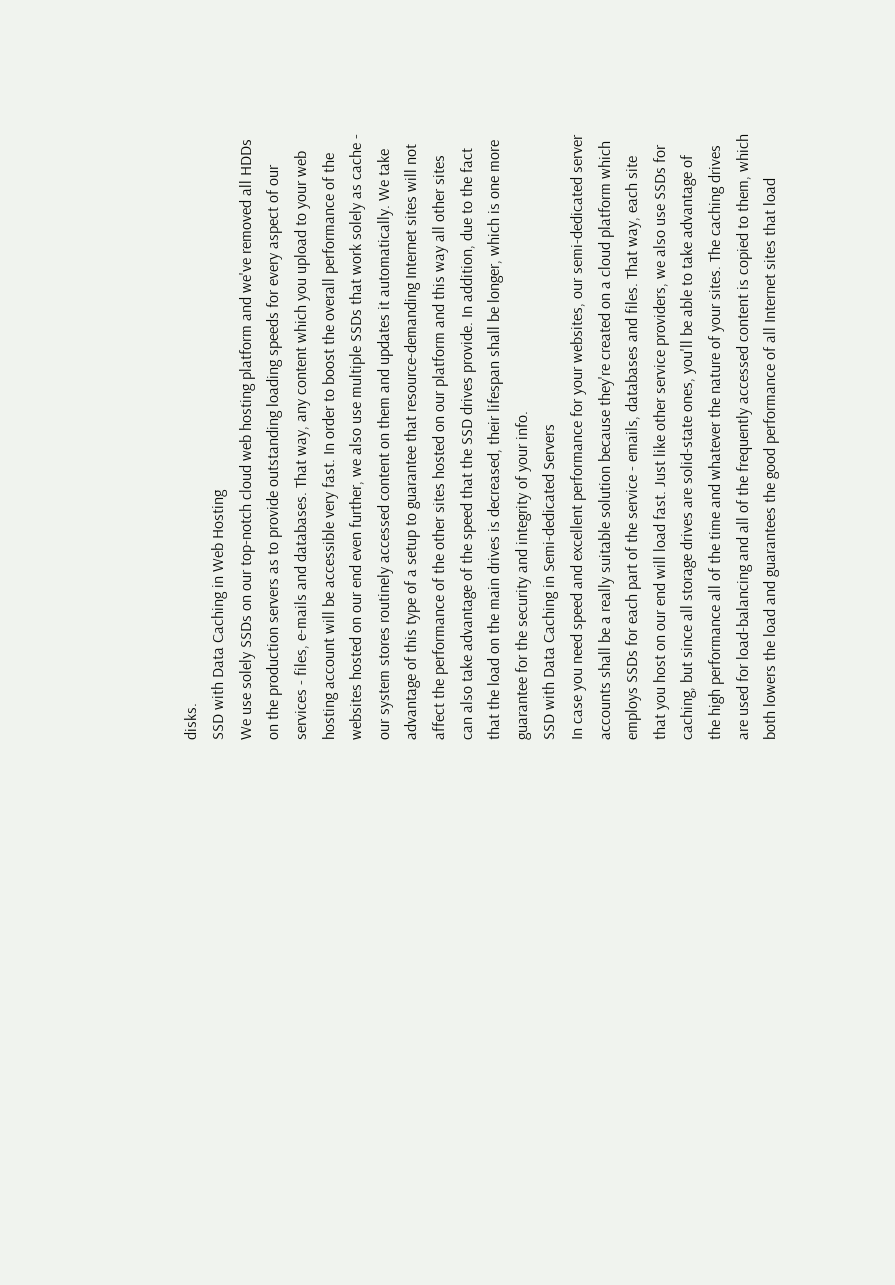disks.
SSD with Data Caching in Web Hosting
We use solely SSDs on our top-notch cloud web hosting platform and we've removed all HDDs on the production servers as to provide outstanding loading speeds for every aspect of our services - files, e-mails and databases. That way, any content which you upload to your web hosting account will be accessible very fast. In order to boost the overall performance of the websites hosted on our end even further, we also use multiple SSDs that work solely as cache - our system stores routinely accessed content on them and updates it automatically. We take advantage of this type of a setup to guarantee that resource-demanding Internet sites will not affect the performance of the other sites hosted on our platform and this way all other sites can also take advantage of the speed that the SSD drives provide. In addition, due to the fact that the load on the main drives is decreased, their lifespan shall be longer, which is one more guarantee for the security and integrity of your info.
SSD with Data Caching in Semi-dedicated Servers
In case you need speed and excellent performance for your websites, our semi-dedicated server accounts shall be a really suitable solution because they're created on a cloud platform which employs SSDs for each part of the service - emails, databases and files. That way, each site that you host on our end will load fast. Just like other service providers, we also use SSDs for caching, but since all storage drives are solid-state ones, you'll be able to take advantage of the high performance all of the time and whatever the nature of your sites. The caching drives are used for load-balancing and all of the frequently accessed content is copied to them, which both lowers the load and guarantees the good performance of all Internet sites that load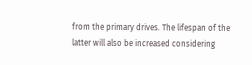from the primary drives. The lifespan of the latter will also be increased considering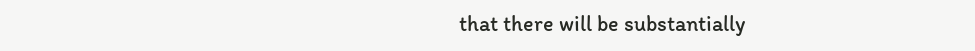that there will be substantially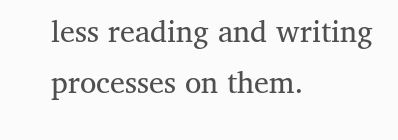less reading and writing processes on them.